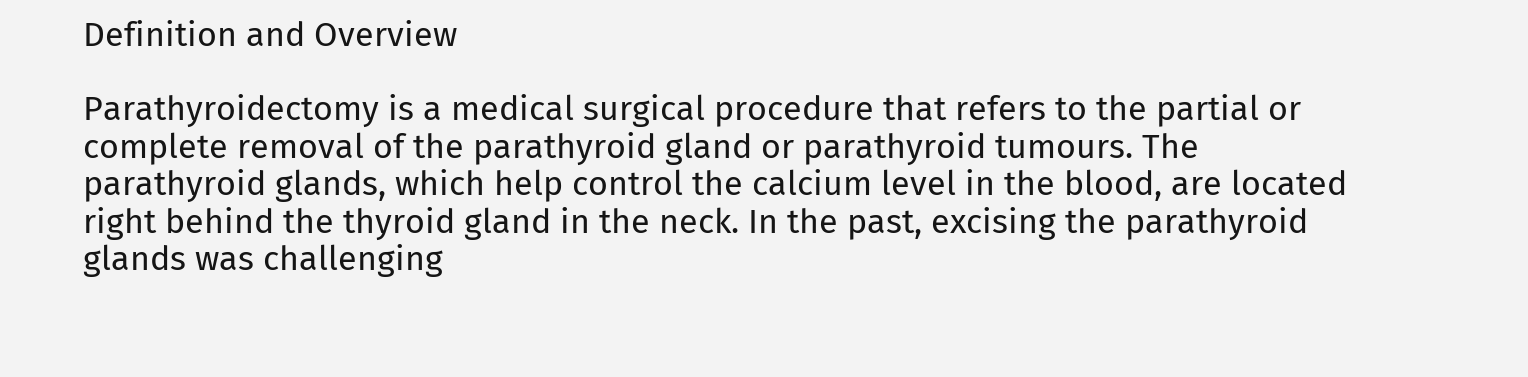Definition and Overview

Parathyroidectomy is a medical surgical procedure that refers to the partial or complete removal of the parathyroid gland or parathyroid tumours. The parathyroid glands, which help control the calcium level in the blood, are located right behind the thyroid gland in the neck. In the past, excising the parathyroid glands was challenging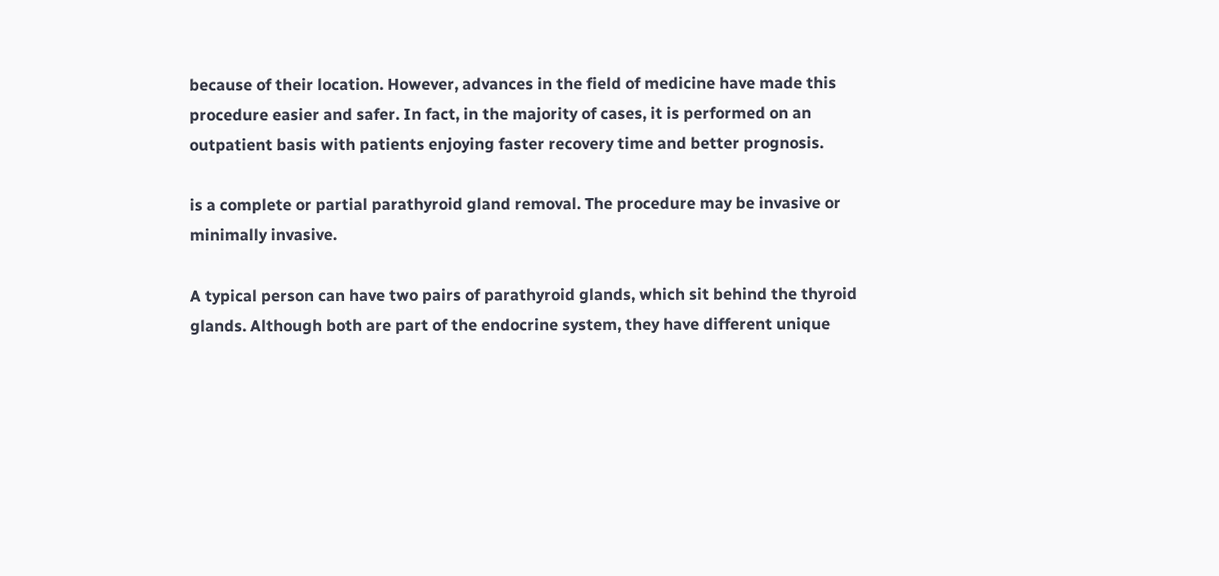because of their location. However, advances in the field of medicine have made this procedure easier and safer. In fact, in the majority of cases, it is performed on an outpatient basis with patients enjoying faster recovery time and better prognosis.

is a complete or partial parathyroid gland removal. The procedure may be invasive or minimally invasive.

A typical person can have two pairs of parathyroid glands, which sit behind the thyroid glands. Although both are part of the endocrine system, they have different unique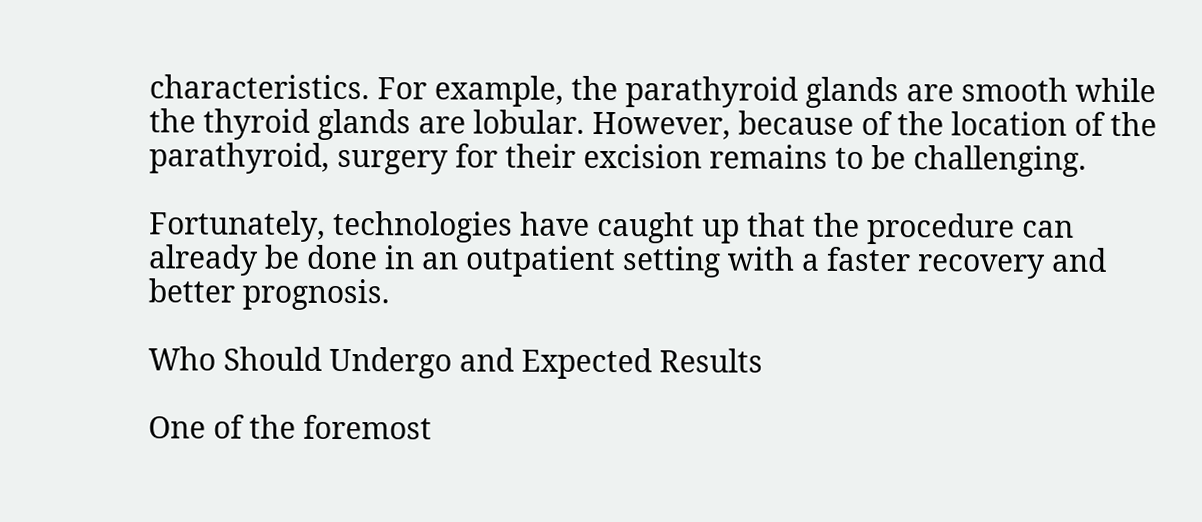characteristics. For example, the parathyroid glands are smooth while the thyroid glands are lobular. However, because of the location of the parathyroid, surgery for their excision remains to be challenging.

Fortunately, technologies have caught up that the procedure can already be done in an outpatient setting with a faster recovery and better prognosis.

Who Should Undergo and Expected Results

One of the foremost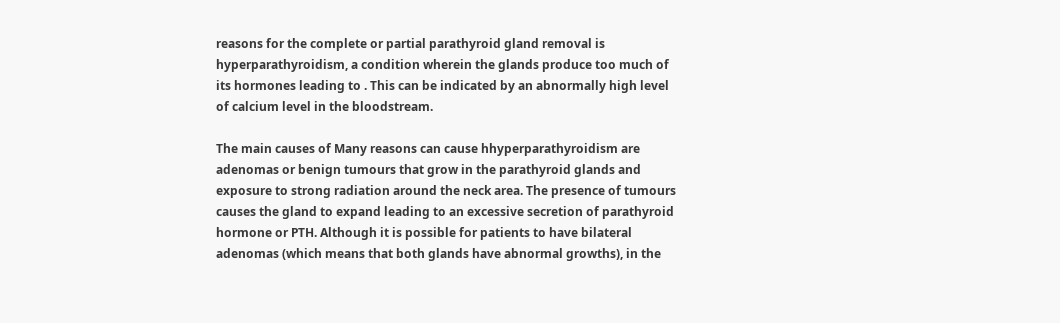reasons for the complete or partial parathyroid gland removal is hyperparathyroidism, a condition wherein the glands produce too much of its hormones leading to . This can be indicated by an abnormally high level of calcium level in the bloodstream.

The main causes of Many reasons can cause hhyperparathyroidism are adenomas or benign tumours that grow in the parathyroid glands and exposure to strong radiation around the neck area. The presence of tumours causes the gland to expand leading to an excessive secretion of parathyroid hormone or PTH. Although it is possible for patients to have bilateral adenomas (which means that both glands have abnormal growths), in the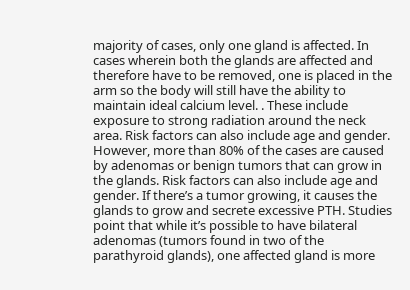majority of cases, only one gland is affected. In cases wherein both the glands are affected and therefore have to be removed, one is placed in the arm so the body will still have the ability to maintain ideal calcium level. . These include exposure to strong radiation around the neck area. Risk factors can also include age and gender. However, more than 80% of the cases are caused by adenomas or benign tumors that can grow in the glands. Risk factors can also include age and gender. If there’s a tumor growing, it causes the glands to grow and secrete excessive PTH. Studies point that while it’s possible to have bilateral adenomas (tumors found in two of the parathyroid glands), one affected gland is more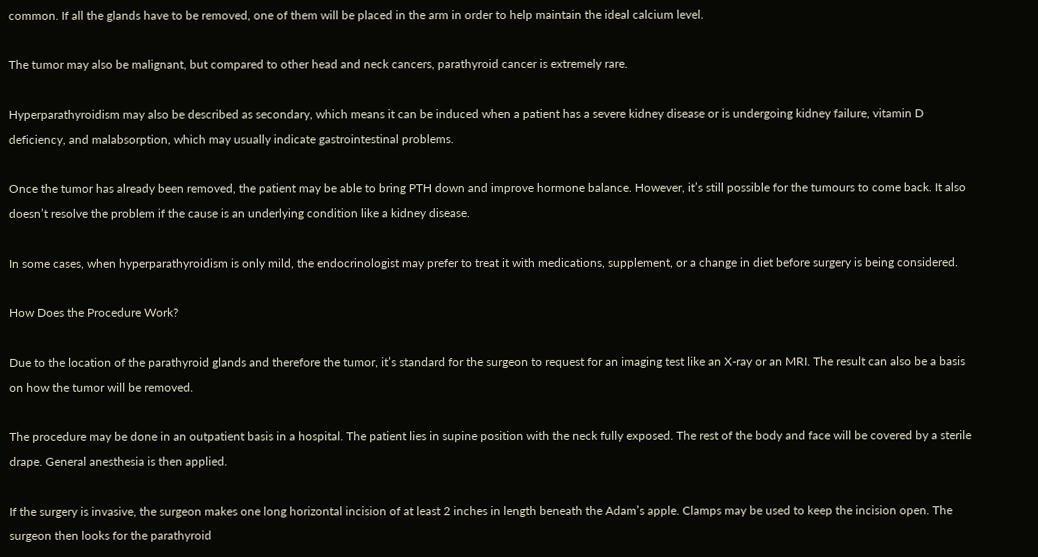common. If all the glands have to be removed, one of them will be placed in the arm in order to help maintain the ideal calcium level.

The tumor may also be malignant, but compared to other head and neck cancers, parathyroid cancer is extremely rare.

Hyperparathyroidism may also be described as secondary, which means it can be induced when a patient has a severe kidney disease or is undergoing kidney failure, vitamin D deficiency, and malabsorption, which may usually indicate gastrointestinal problems.

Once the tumor has already been removed, the patient may be able to bring PTH down and improve hormone balance. However, it’s still possible for the tumours to come back. It also doesn’t resolve the problem if the cause is an underlying condition like a kidney disease.

In some cases, when hyperparathyroidism is only mild, the endocrinologist may prefer to treat it with medications, supplement, or a change in diet before surgery is being considered.

How Does the Procedure Work?

Due to the location of the parathyroid glands and therefore the tumor, it’s standard for the surgeon to request for an imaging test like an X-ray or an MRI. The result can also be a basis on how the tumor will be removed.

The procedure may be done in an outpatient basis in a hospital. The patient lies in supine position with the neck fully exposed. The rest of the body and face will be covered by a sterile drape. General anesthesia is then applied.

If the surgery is invasive, the surgeon makes one long horizontal incision of at least 2 inches in length beneath the Adam’s apple. Clamps may be used to keep the incision open. The surgeon then looks for the parathyroid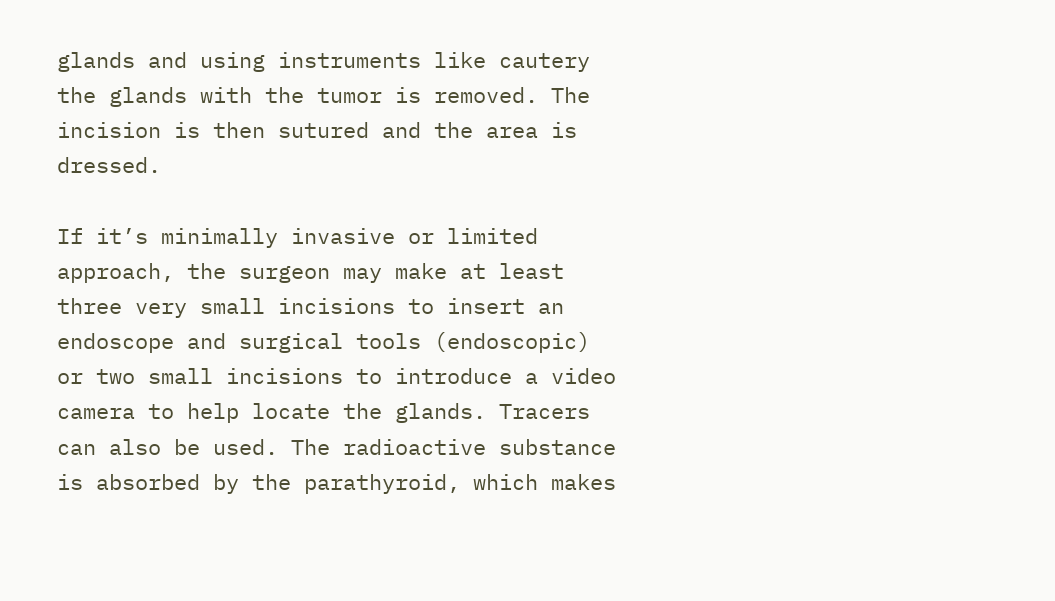glands and using instruments like cautery the glands with the tumor is removed. The incision is then sutured and the area is dressed.

If it’s minimally invasive or limited approach, the surgeon may make at least three very small incisions to insert an endoscope and surgical tools (endoscopic) or two small incisions to introduce a video camera to help locate the glands. Tracers can also be used. The radioactive substance is absorbed by the parathyroid, which makes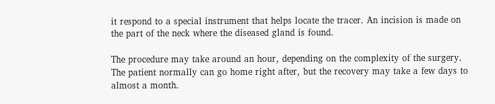it respond to a special instrument that helps locate the tracer. An incision is made on the part of the neck where the diseased gland is found.

The procedure may take around an hour, depending on the complexity of the surgery. The patient normally can go home right after, but the recovery may take a few days to almost a month.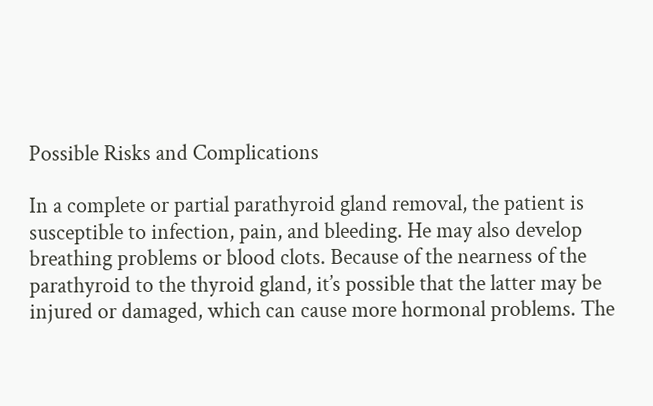Possible Risks and Complications

In a complete or partial parathyroid gland removal, the patient is susceptible to infection, pain, and bleeding. He may also develop breathing problems or blood clots. Because of the nearness of the parathyroid to the thyroid gland, it’s possible that the latter may be injured or damaged, which can cause more hormonal problems. The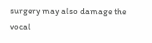surgery may also damage the vocal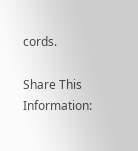cords.

Share This Information: